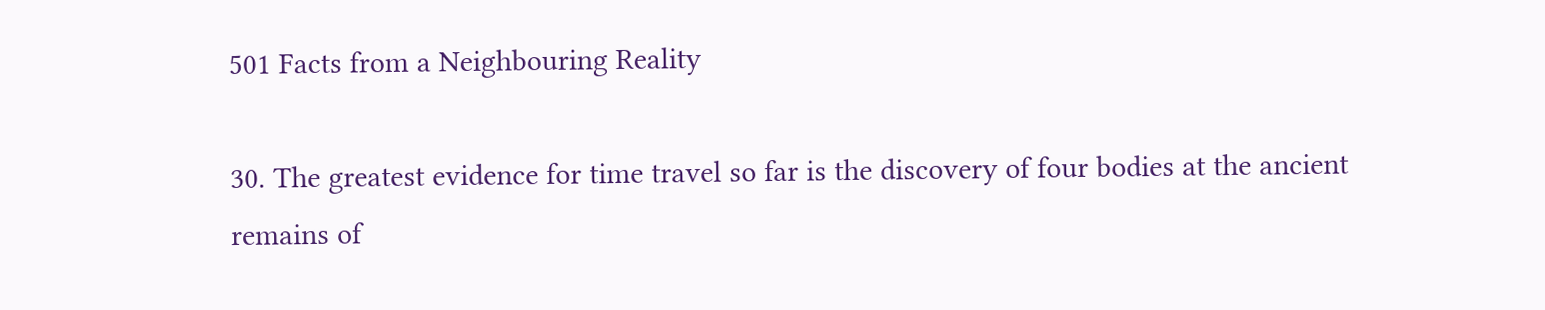501 Facts from a Neighbouring Reality

30. The greatest evidence for time travel so far is the discovery of four bodies at the ancient
remains of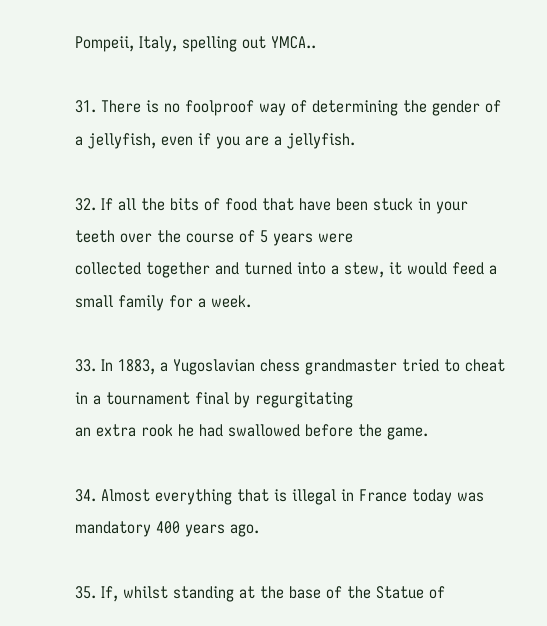Pompeii, Italy, spelling out YMCA..

31. There is no foolproof way of determining the gender of a jellyfish, even if you are a jellyfish.

32. If all the bits of food that have been stuck in your teeth over the course of 5 years were
collected together and turned into a stew, it would feed a small family for a week.

33. In 1883, a Yugoslavian chess grandmaster tried to cheat in a tournament final by regurgitating
an extra rook he had swallowed before the game.

34. Almost everything that is illegal in France today was mandatory 400 years ago.

35. If, whilst standing at the base of the Statue of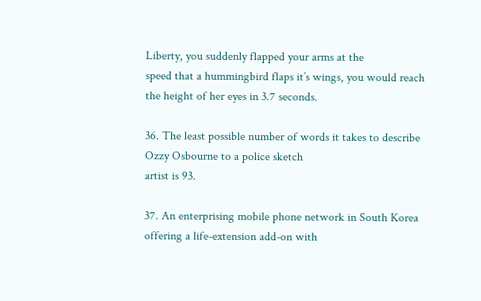Liberty, you suddenly flapped your arms at the
speed that a hummingbird flaps it’s wings, you would reach the height of her eyes in 3.7 seconds.

36. The least possible number of words it takes to describe Ozzy Osbourne to a police sketch
artist is 93.

37. An enterprising mobile phone network in South Korea offering a life-extension add-on with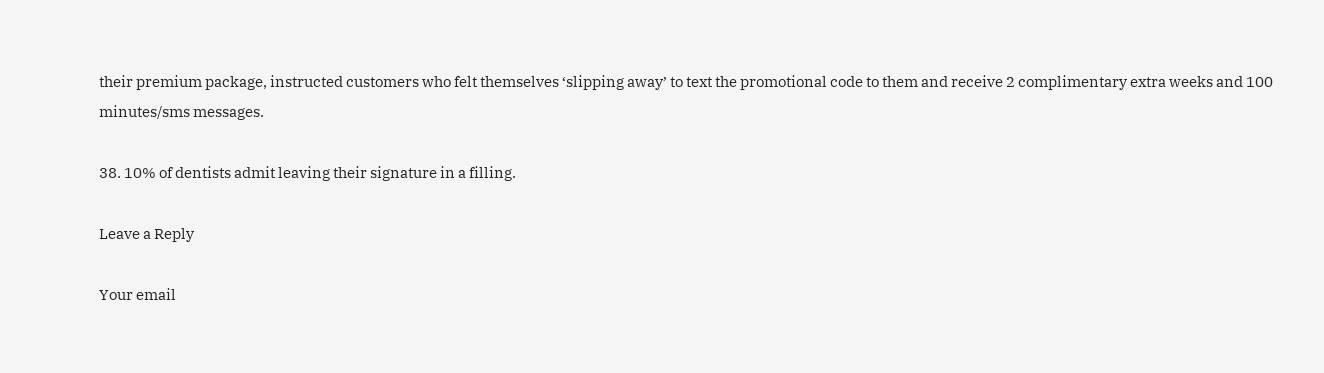their premium package, instructed customers who felt themselves ‘slipping away’ to text the promotional code to them and receive 2 complimentary extra weeks and 100 minutes/sms messages.

38. 10% of dentists admit leaving their signature in a filling.

Leave a Reply

Your email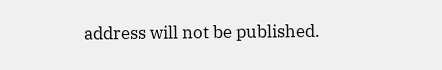address will not be published.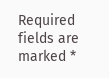Required fields are marked *